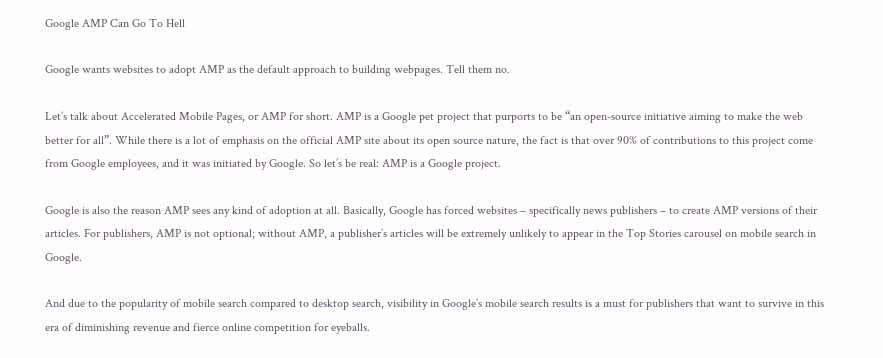Google AMP Can Go To Hell

Google wants websites to adopt AMP as the default approach to building webpages. Tell them no.

Let’s talk about Accelerated Mobile Pages, or AMP for short. AMP is a Google pet project that purports to be “an open-source initiative aiming to make the web better for all”. While there is a lot of emphasis on the official AMP site about its open source nature, the fact is that over 90% of contributions to this project come from Google employees, and it was initiated by Google. So let’s be real: AMP is a Google project.

Google is also the reason AMP sees any kind of adoption at all. Basically, Google has forced websites – specifically news publishers – to create AMP versions of their articles. For publishers, AMP is not optional; without AMP, a publisher’s articles will be extremely unlikely to appear in the Top Stories carousel on mobile search in Google.

And due to the popularity of mobile search compared to desktop search, visibility in Google’s mobile search results is a must for publishers that want to survive in this era of diminishing revenue and fierce online competition for eyeballs.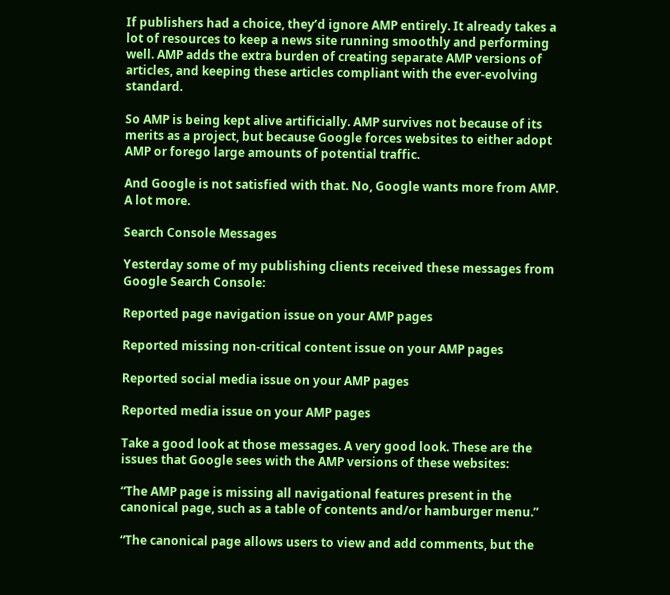If publishers had a choice, they’d ignore AMP entirely. It already takes a lot of resources to keep a news site running smoothly and performing well. AMP adds the extra burden of creating separate AMP versions of articles, and keeping these articles compliant with the ever-evolving standard.

So AMP is being kept alive artificially. AMP survives not because of its merits as a project, but because Google forces websites to either adopt AMP or forego large amounts of potential traffic.

And Google is not satisfied with that. No, Google wants more from AMP. A lot more.

Search Console Messages

Yesterday some of my publishing clients received these messages from Google Search Console:

Reported page navigation issue on your AMP pages

Reported missing non-critical content issue on your AMP pages

Reported social media issue on your AMP pages

Reported media issue on your AMP pages

Take a good look at those messages. A very good look. These are the issues that Google sees with the AMP versions of these websites:

“The AMP page is missing all navigational features present in the canonical page, such as a table of contents and/or hamburger menu.”

“The canonical page allows users to view and add comments, but the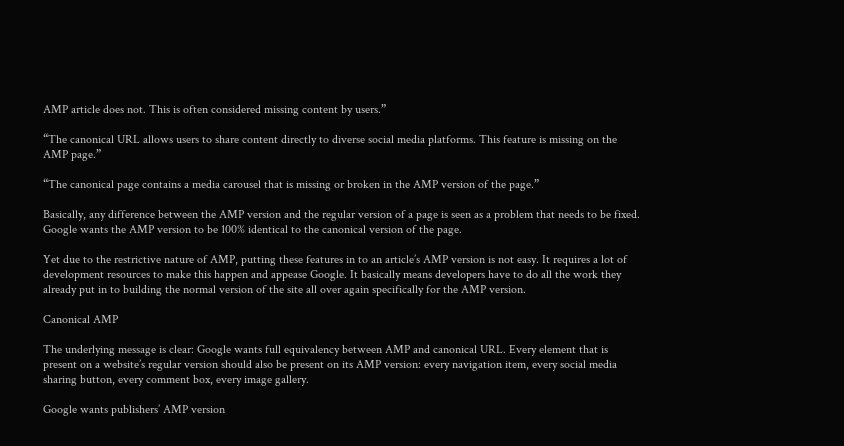AMP article does not. This is often considered missing content by users.”

“The canonical URL allows users to share content directly to diverse social media platforms. This feature is missing on the AMP page.”

“The canonical page contains a media carousel that is missing or broken in the AMP version of the page.”

Basically, any difference between the AMP version and the regular version of a page is seen as a problem that needs to be fixed. Google wants the AMP version to be 100% identical to the canonical version of the page.

Yet due to the restrictive nature of AMP, putting these features in to an article’s AMP version is not easy. It requires a lot of development resources to make this happen and appease Google. It basically means developers have to do all the work they already put in to building the normal version of the site all over again specifically for the AMP version.

Canonical AMP

The underlying message is clear: Google wants full equivalency between AMP and canonical URL. Every element that is present on a website’s regular version should also be present on its AMP version: every navigation item, every social media sharing button, every comment box, every image gallery.

Google wants publishers’ AMP version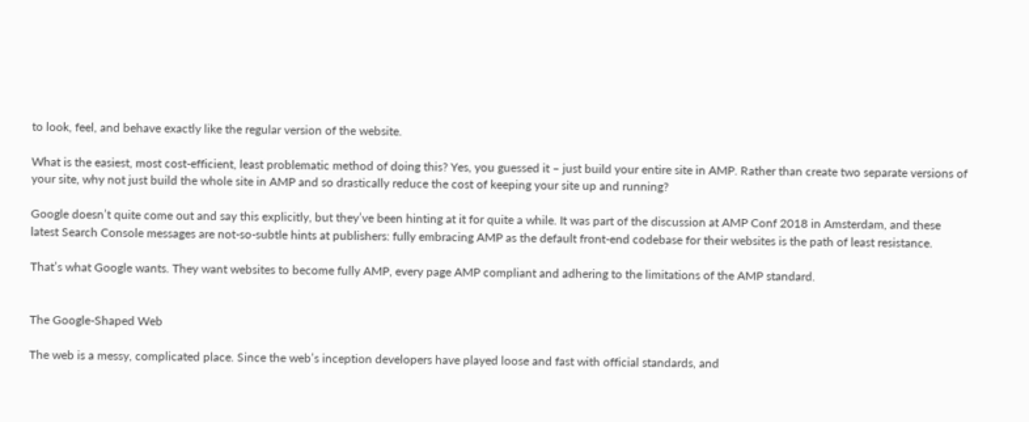to look, feel, and behave exactly like the regular version of the website.

What is the easiest, most cost-efficient, least problematic method of doing this? Yes, you guessed it – just build your entire site in AMP. Rather than create two separate versions of your site, why not just build the whole site in AMP and so drastically reduce the cost of keeping your site up and running?

Google doesn’t quite come out and say this explicitly, but they’ve been hinting at it for quite a while. It was part of the discussion at AMP Conf 2018 in Amsterdam, and these latest Search Console messages are not-so-subtle hints at publishers: fully embracing AMP as the default front-end codebase for their websites is the path of least resistance.

That’s what Google wants. They want websites to become fully AMP, every page AMP compliant and adhering to the limitations of the AMP standard.


The Google-Shaped Web

The web is a messy, complicated place. Since the web’s inception developers have played loose and fast with official standards, and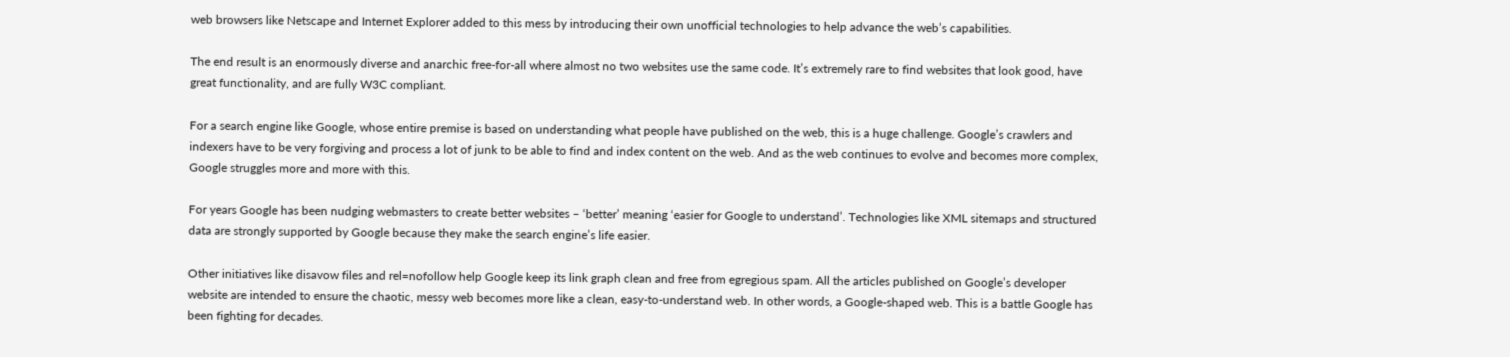web browsers like Netscape and Internet Explorer added to this mess by introducing their own unofficial technologies to help advance the web’s capabilities.

The end result is an enormously diverse and anarchic free-for-all where almost no two websites use the same code. It’s extremely rare to find websites that look good, have great functionality, and are fully W3C compliant.

For a search engine like Google, whose entire premise is based on understanding what people have published on the web, this is a huge challenge. Google’s crawlers and indexers have to be very forgiving and process a lot of junk to be able to find and index content on the web. And as the web continues to evolve and becomes more complex, Google struggles more and more with this.

For years Google has been nudging webmasters to create better websites – ‘better’ meaning ‘easier for Google to understand’. Technologies like XML sitemaps and structured data are strongly supported by Google because they make the search engine’s life easier.

Other initiatives like disavow files and rel=nofollow help Google keep its link graph clean and free from egregious spam. All the articles published on Google’s developer website are intended to ensure the chaotic, messy web becomes more like a clean, easy-to-understand web. In other words, a Google-shaped web. This is a battle Google has been fighting for decades.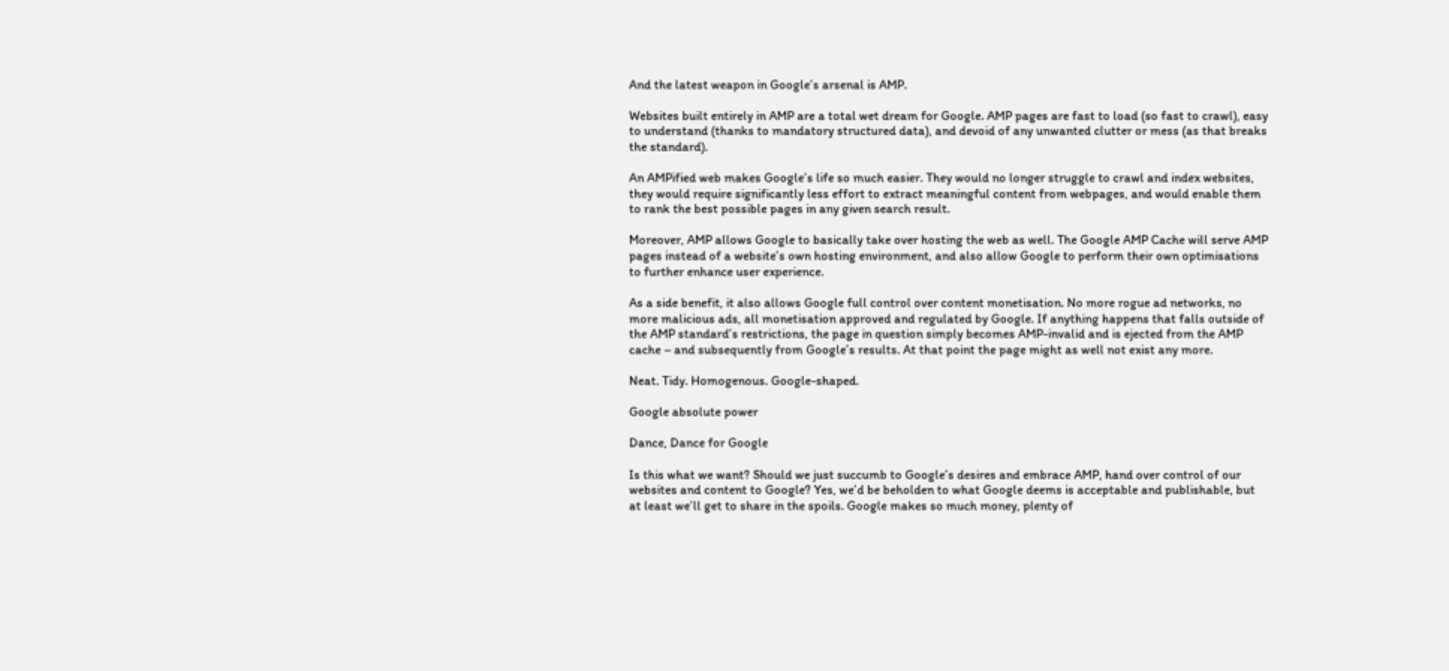And the latest weapon in Google’s arsenal is AMP.

Websites built entirely in AMP are a total wet dream for Google. AMP pages are fast to load (so fast to crawl), easy to understand (thanks to mandatory structured data), and devoid of any unwanted clutter or mess (as that breaks the standard).

An AMPified web makes Google’s life so much easier. They would no longer struggle to crawl and index websites, they would require significantly less effort to extract meaningful content from webpages, and would enable them to rank the best possible pages in any given search result.

Moreover, AMP allows Google to basically take over hosting the web as well. The Google AMP Cache will serve AMP pages instead of a website’s own hosting environment, and also allow Google to perform their own optimisations to further enhance user experience.

As a side benefit, it also allows Google full control over content monetisation. No more rogue ad networks, no more malicious ads, all monetisation approved and regulated by Google. If anything happens that falls outside of the AMP standard’s restrictions, the page in question simply becomes AMP-invalid and is ejected from the AMP cache – and subsequently from Google’s results. At that point the page might as well not exist any more.

Neat. Tidy. Homogenous. Google-shaped.

Google absolute power

Dance, Dance for Google

Is this what we want? Should we just succumb to Google’s desires and embrace AMP, hand over control of our websites and content to Google? Yes, we’d be beholden to what Google deems is acceptable and publishable, but at least we’ll get to share in the spoils. Google makes so much money, plenty of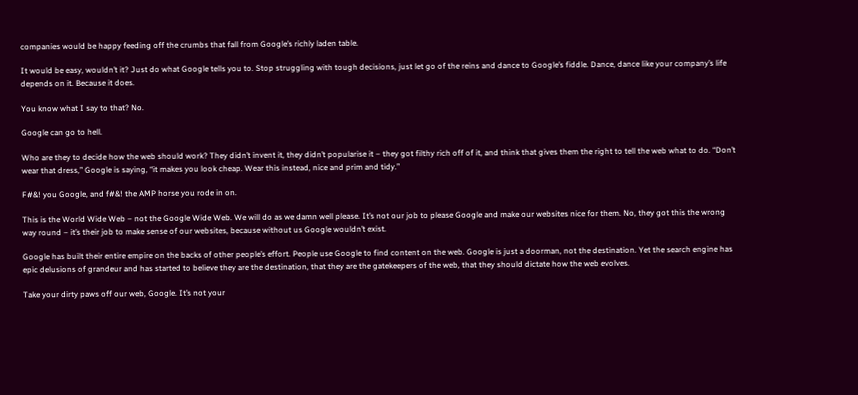companies would be happy feeding off the crumbs that fall from Google’s richly laden table.

It would be easy, wouldn’t it? Just do what Google tells you to. Stop struggling with tough decisions, just let go of the reins and dance to Google’s fiddle. Dance, dance like your company’s life depends on it. Because it does.

You know what I say to that? No.

Google can go to hell.

Who are they to decide how the web should work? They didn’t invent it, they didn’t popularise it – they got filthy rich off of it, and think that gives them the right to tell the web what to do. “Don’t wear that dress,” Google is saying, “it makes you look cheap. Wear this instead, nice and prim and tidy.”

F#&! you Google, and f#&! the AMP horse you rode in on.

This is the World Wide Web – not the Google Wide Web. We will do as we damn well please. It’s not our job to please Google and make our websites nice for them. No, they got this the wrong way round – it’s their job to make sense of our websites, because without us Google wouldn’t exist.

Google has built their entire empire on the backs of other people’s effort. People use Google to find content on the web. Google is just a doorman, not the destination. Yet the search engine has epic delusions of grandeur and has started to believe they are the destination, that they are the gatekeepers of the web, that they should dictate how the web evolves.

Take your dirty paws off our web, Google. It’s not your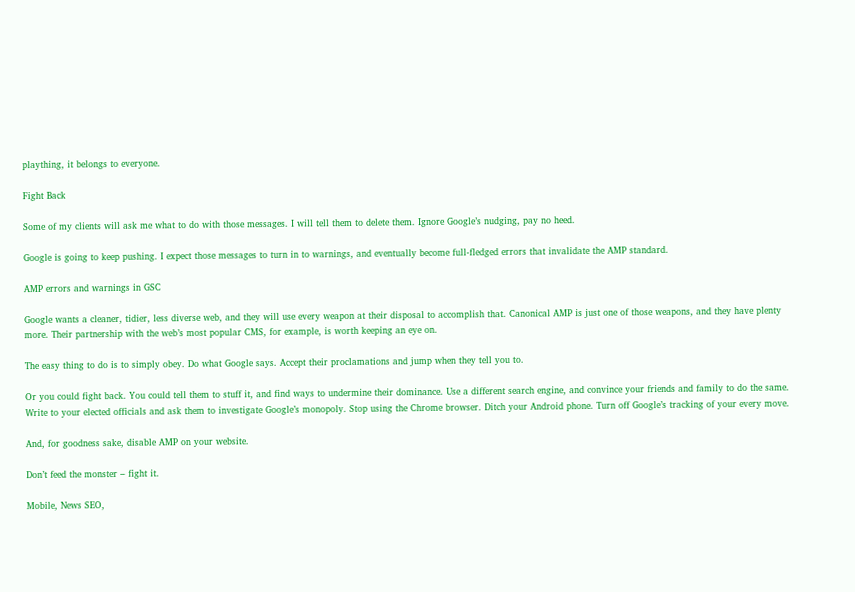plaything, it belongs to everyone.

Fight Back

Some of my clients will ask me what to do with those messages. I will tell them to delete them. Ignore Google’s nudging, pay no heed.

Google is going to keep pushing. I expect those messages to turn in to warnings, and eventually become full-fledged errors that invalidate the AMP standard.

AMP errors and warnings in GSC

Google wants a cleaner, tidier, less diverse web, and they will use every weapon at their disposal to accomplish that. Canonical AMP is just one of those weapons, and they have plenty more. Their partnership with the web’s most popular CMS, for example, is worth keeping an eye on.

The easy thing to do is to simply obey. Do what Google says. Accept their proclamations and jump when they tell you to.

Or you could fight back. You could tell them to stuff it, and find ways to undermine their dominance. Use a different search engine, and convince your friends and family to do the same. Write to your elected officials and ask them to investigate Google’s monopoly. Stop using the Chrome browser. Ditch your Android phone. Turn off Google’s tracking of your every move.

And, for goodness sake, disable AMP on your website.

Don’t feed the monster – fight it.

Mobile, News SEO,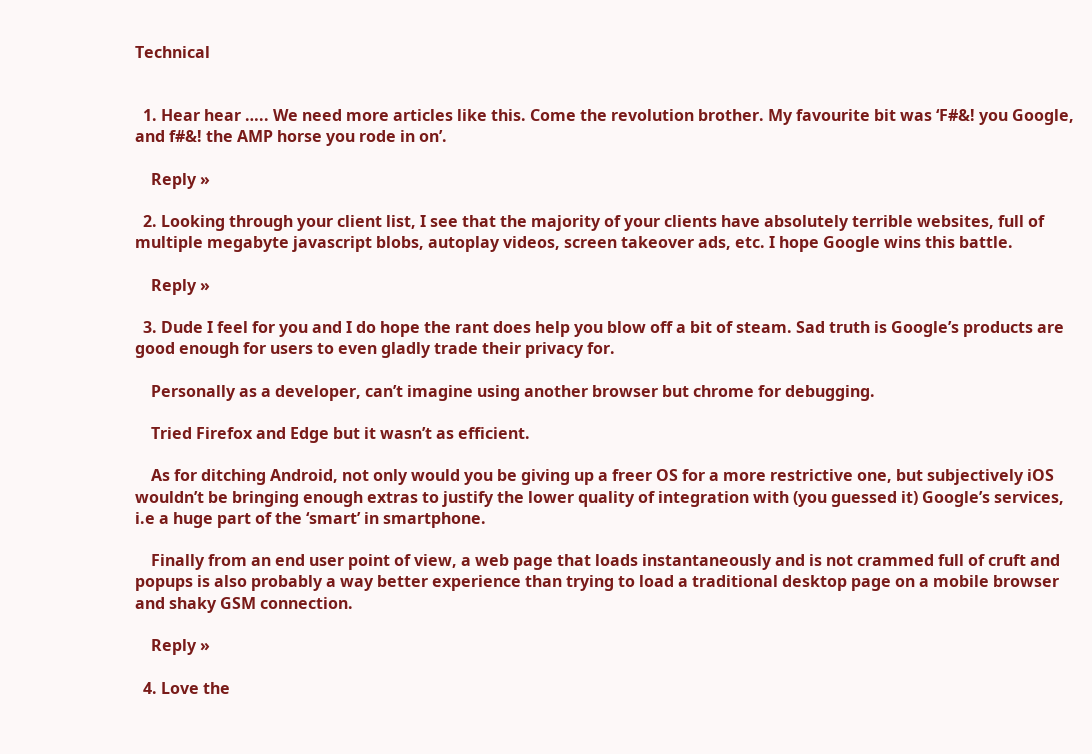Technical


  1. Hear hear ….. We need more articles like this. Come the revolution brother. My favourite bit was ‘F#&! you Google, and f#&! the AMP horse you rode in on’.

    Reply »

  2. Looking through your client list, I see that the majority of your clients have absolutely terrible websites, full of multiple megabyte javascript blobs, autoplay videos, screen takeover ads, etc. I hope Google wins this battle.

    Reply »

  3. Dude I feel for you and I do hope the rant does help you blow off a bit of steam. Sad truth is Google’s products are good enough for users to even gladly trade their privacy for.

    Personally as a developer, can’t imagine using another browser but chrome for debugging.

    Tried Firefox and Edge but it wasn’t as efficient.

    As for ditching Android, not only would you be giving up a freer OS for a more restrictive one, but subjectively iOS wouldn’t be bringing enough extras to justify the lower quality of integration with (you guessed it) Google’s services, i.e a huge part of the ‘smart’ in smartphone.

    Finally from an end user point of view, a web page that loads instantaneously and is not crammed full of cruft and popups is also probably a way better experience than trying to load a traditional desktop page on a mobile browser and shaky GSM connection.

    Reply »

  4. Love the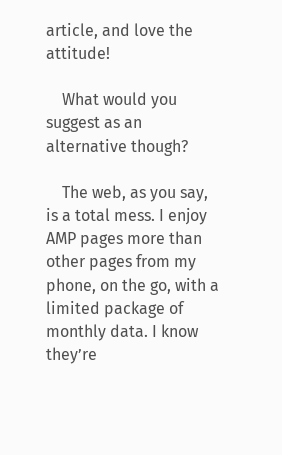article, and love the attitude!

    What would you suggest as an alternative though?

    The web, as you say, is a total mess. I enjoy AMP pages more than other pages from my phone, on the go, with a limited package of monthly data. I know they’re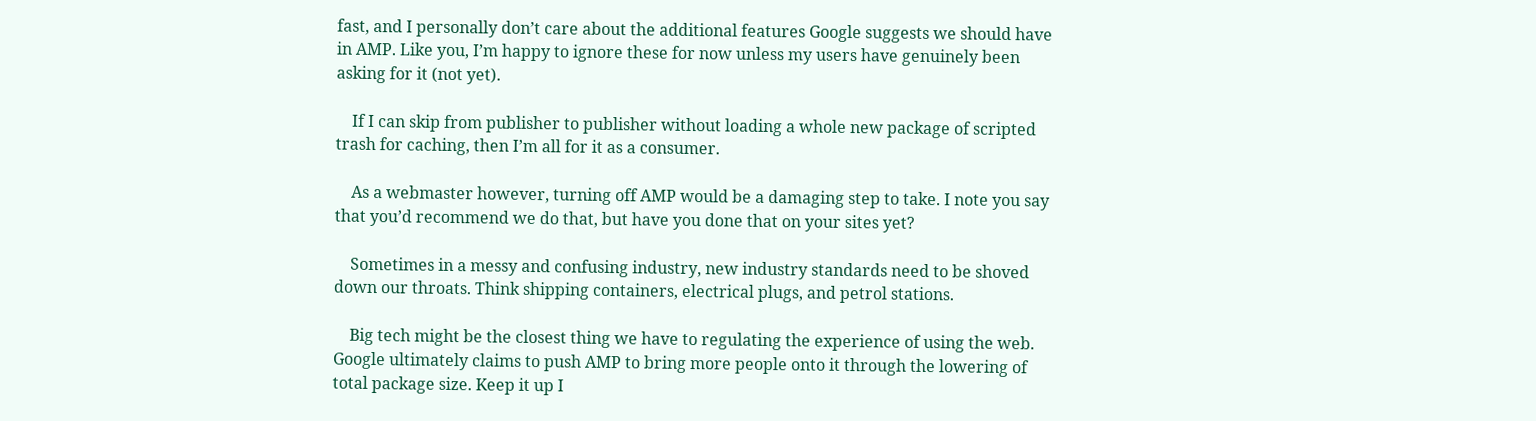fast, and I personally don’t care about the additional features Google suggests we should have in AMP. Like you, I’m happy to ignore these for now unless my users have genuinely been asking for it (not yet).

    If I can skip from publisher to publisher without loading a whole new package of scripted trash for caching, then I’m all for it as a consumer.

    As a webmaster however, turning off AMP would be a damaging step to take. I note you say that you’d recommend we do that, but have you done that on your sites yet?

    Sometimes in a messy and confusing industry, new industry standards need to be shoved down our throats. Think shipping containers, electrical plugs, and petrol stations.

    Big tech might be the closest thing we have to regulating the experience of using the web. Google ultimately claims to push AMP to bring more people onto it through the lowering of total package size. Keep it up I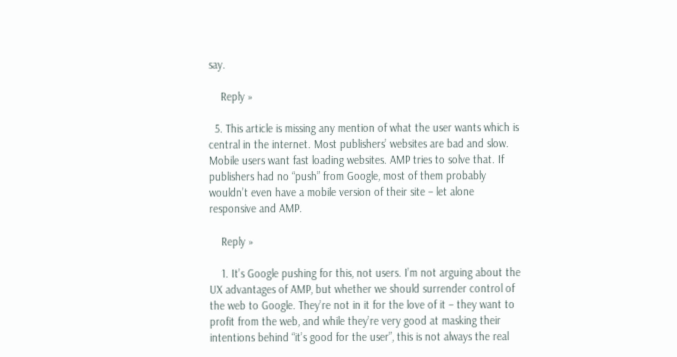say.

    Reply »

  5. This article is missing any mention of what the user wants which is central in the internet. Most publishers’ websites are bad and slow. Mobile users want fast loading websites. AMP tries to solve that. If publishers had no “push” from Google, most of them probably wouldn’t even have a mobile version of their site – let alone responsive and AMP.

    Reply »

    1. It’s Google pushing for this, not users. I’m not arguing about the UX advantages of AMP, but whether we should surrender control of the web to Google. They’re not in it for the love of it – they want to profit from the web, and while they’re very good at masking their intentions behind “it’s good for the user”, this is not always the real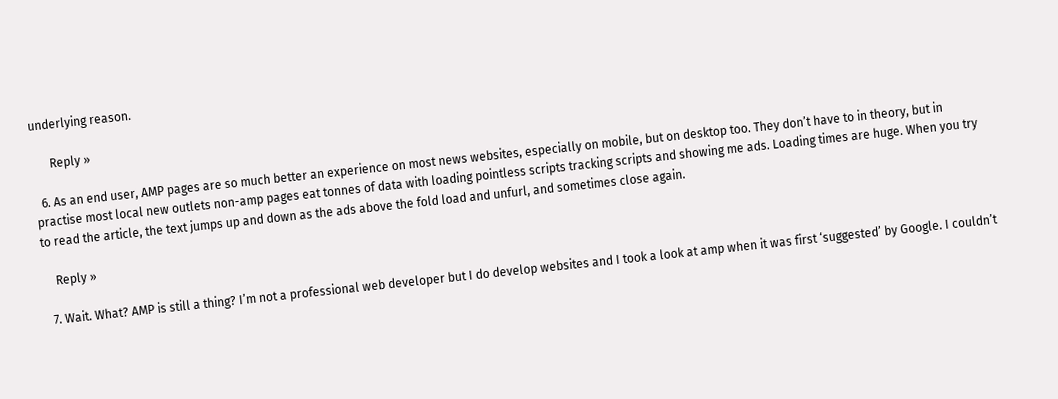underlying reason.

      Reply »

  6. As an end user, AMP pages are so much better an experience on most news websites, especially on mobile, but on desktop too. They don’t have to in theory, but in practise most local new outlets non-amp pages eat tonnes of data with loading pointless scripts tracking scripts and showing me ads. Loading times are huge. When you try to read the article, the text jumps up and down as the ads above the fold load and unfurl, and sometimes close again.

    Reply »

  7. Wait. What? AMP is still a thing? I’m not a professional web developer but I do develop websites and I took a look at amp when it was first ‘suggested’ by Google. I couldn’t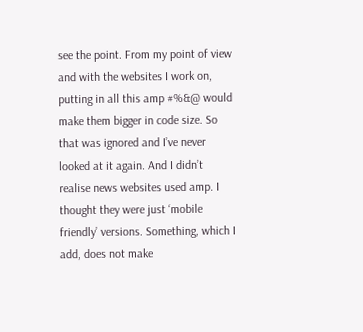see the point. From my point of view and with the websites I work on, putting in all this amp #%&@ would make them bigger in code size. So that was ignored and I’ve never looked at it again. And I didn’t realise news websites used amp. I thought they were just ‘mobile friendly’ versions. Something, which I add, does not make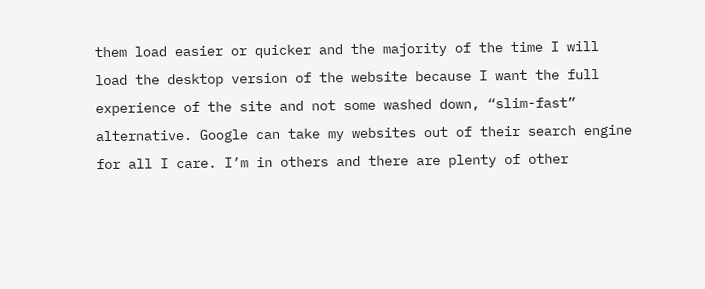them load easier or quicker and the majority of the time I will load the desktop version of the website because I want the full experience of the site and not some washed down, “slim-fast” alternative. Google can take my websites out of their search engine for all I care. I’m in others and there are plenty of other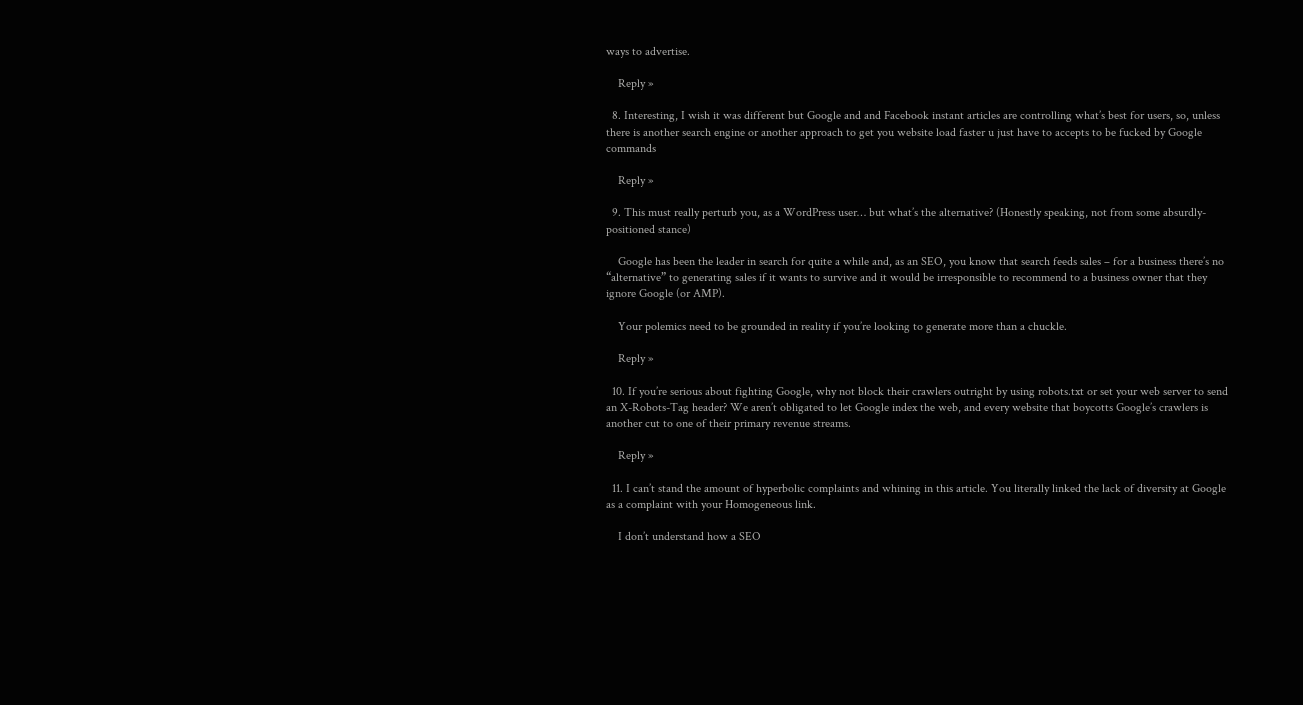ways to advertise.

    Reply »

  8. Interesting, I wish it was different but Google and and Facebook instant articles are controlling what’s best for users, so, unless there is another search engine or another approach to get you website load faster u just have to accepts to be fucked by Google commands

    Reply »

  9. This must really perturb you, as a WordPress user… but what’s the alternative? (Honestly speaking, not from some absurdly-positioned stance)

    Google has been the leader in search for quite a while and, as an SEO, you know that search feeds sales – for a business there’s no “alternative” to generating sales if it wants to survive and it would be irresponsible to recommend to a business owner that they ignore Google (or AMP).

    Your polemics need to be grounded in reality if you’re looking to generate more than a chuckle.

    Reply »

  10. If you’re serious about fighting Google, why not block their crawlers outright by using robots.txt or set your web server to send an X-Robots-Tag header? We aren’t obligated to let Google index the web, and every website that boycotts Google’s crawlers is another cut to one of their primary revenue streams.

    Reply »

  11. I can’t stand the amount of hyperbolic complaints and whining in this article. You literally linked the lack of diversity at Google as a complaint with your Homogeneous link.

    I don’t understand how a SEO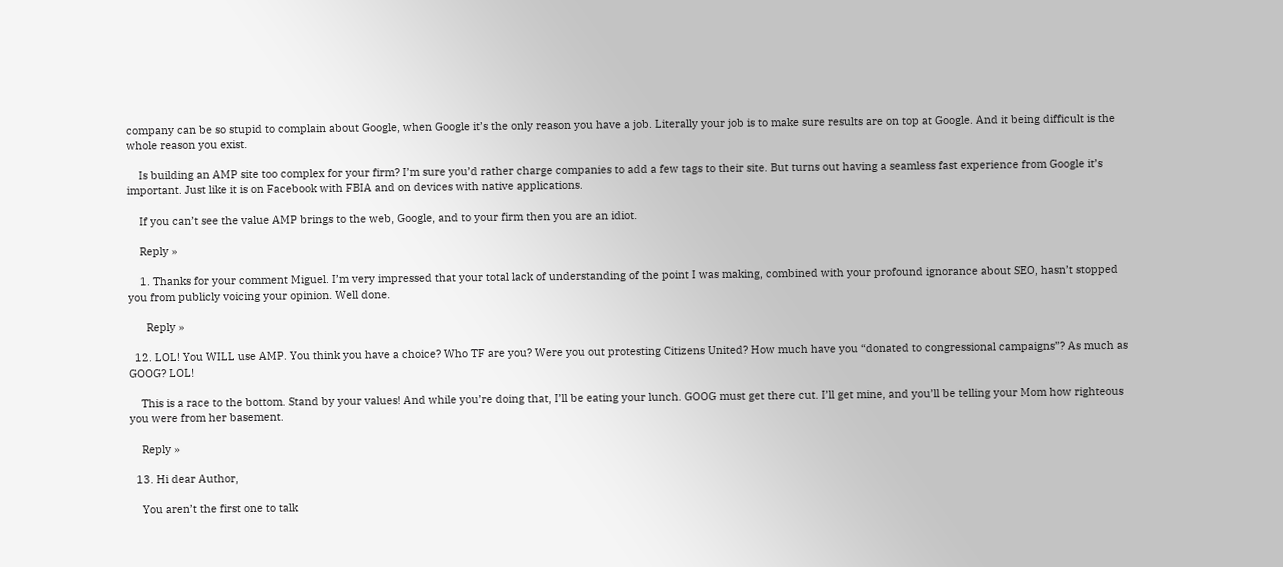company can be so stupid to complain about Google, when Google it’s the only reason you have a job. Literally your job is to make sure results are on top at Google. And it being difficult is the whole reason you exist.

    Is building an AMP site too complex for your firm? I’m sure you’d rather charge companies to add a few tags to their site. But turns out having a seamless fast experience from Google it’s important. Just like it is on Facebook with FBIA and on devices with native applications.

    If you can’t see the value AMP brings to the web, Google, and to your firm then you are an idiot.

    Reply »

    1. Thanks for your comment Miguel. I’m very impressed that your total lack of understanding of the point I was making, combined with your profound ignorance about SEO, hasn’t stopped you from publicly voicing your opinion. Well done.

      Reply »

  12. LOL! You WILL use AMP. You think you have a choice? Who TF are you? Were you out protesting Citizens United? How much have you “donated to congressional campaigns”? As much as GOOG? LOL!

    This is a race to the bottom. Stand by your values! And while you’re doing that, I’ll be eating your lunch. GOOG must get there cut. I’ll get mine, and you’ll be telling your Mom how righteous you were from her basement.

    Reply »

  13. Hi dear Author,

    You aren’t the first one to talk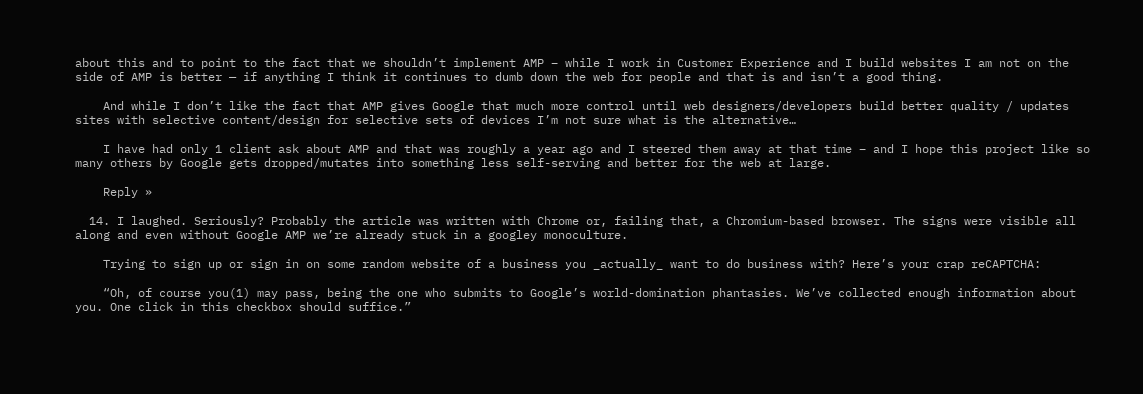about this and to point to the fact that we shouldn’t implement AMP – while I work in Customer Experience and I build websites I am not on the side of AMP is better — if anything I think it continues to dumb down the web for people and that is and isn’t a good thing.

    And while I don’t like the fact that AMP gives Google that much more control until web designers/developers build better quality / updates sites with selective content/design for selective sets of devices I’m not sure what is the alternative…

    I have had only 1 client ask about AMP and that was roughly a year ago and I steered them away at that time – and I hope this project like so many others by Google gets dropped/mutates into something less self-serving and better for the web at large.

    Reply »

  14. I laughed. Seriously? Probably the article was written with Chrome or, failing that, a Chromium-based browser. The signs were visible all along and even without Google AMP we’re already stuck in a googley monoculture.

    Trying to sign up or sign in on some random website of a business you _actually_ want to do business with? Here’s your crap reCAPTCHA:

    “Oh, of course you(1) may pass, being the one who submits to Google’s world-domination phantasies. We’ve collected enough information about you. One click in this checkbox should suffice.”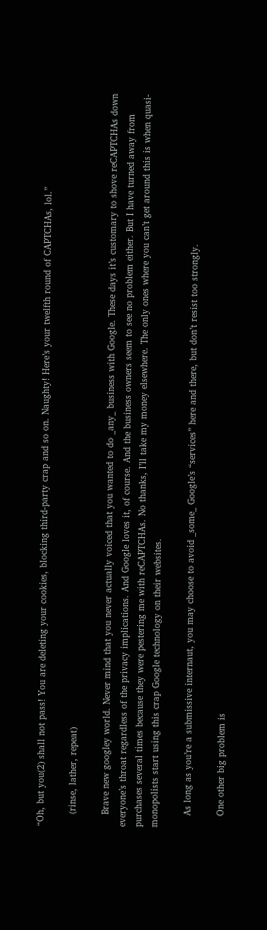“Oh, but you(2) shall not pass! You are deleting your cookies, blocking third-party crap and so on. Naughty! Here’s your twelfth round of CAPTCHAs, lol.”

    (rinse, lather, repeat)

    Brave new googley world. Never mind that you never actually voiced that you wanted to do _any_ business with Google. These days it’s customary to shove reCAPTCHAs down everyone’s throat regardless of the privacy implications. And Google loves it, of course. And the business owners seem to see no problem either. But I have turned away from purchases several times because they were pestering me with reCAPTCHAs. No thanks, I’ll take my money elsewhere. The only ones where you can’t get around this is when quasi-monopolists start using this crap Google technology on their websites.

    As long as you’re a submissive internaut, you may choose to avoid _some_ Google’s “services” here and there, but don’t resist too strongly.

    One other big problem is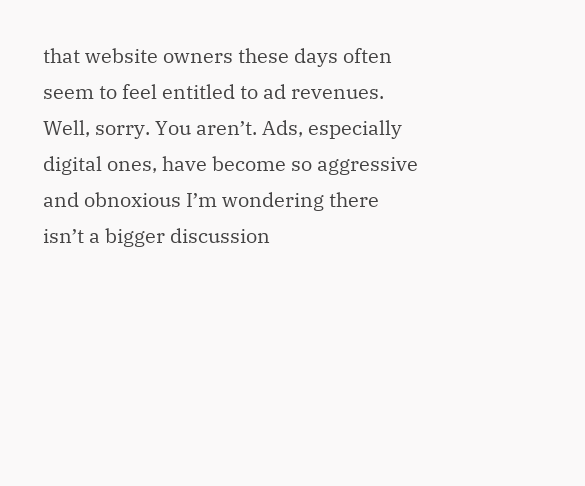that website owners these days often seem to feel entitled to ad revenues. Well, sorry. You aren’t. Ads, especially digital ones, have become so aggressive and obnoxious I’m wondering there isn’t a bigger discussion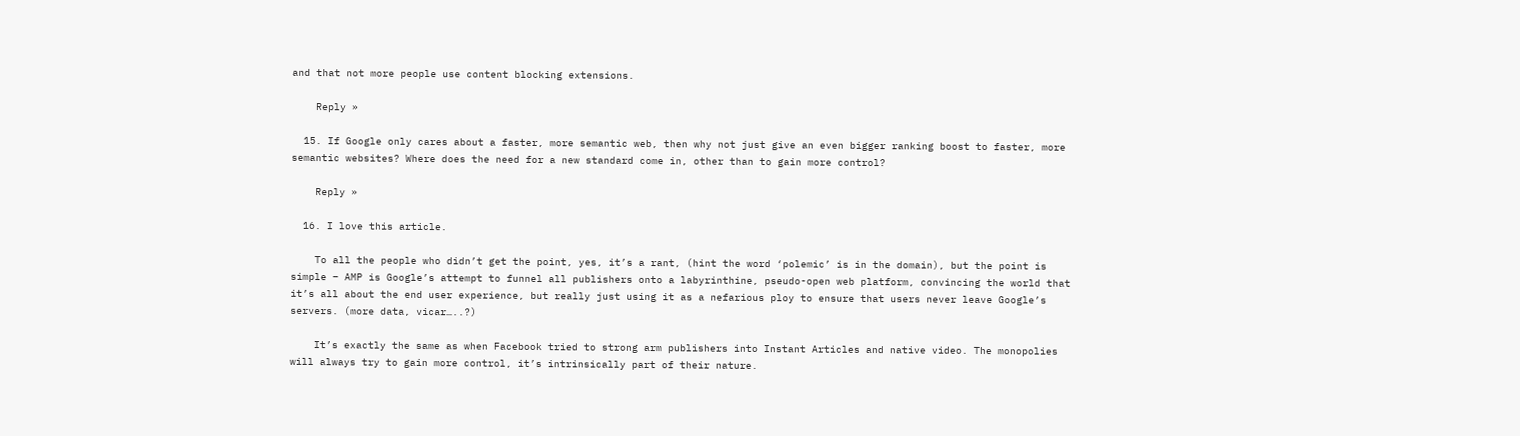and that not more people use content blocking extensions.

    Reply »

  15. If Google only cares about a faster, more semantic web, then why not just give an even bigger ranking boost to faster, more semantic websites? Where does the need for a new standard come in, other than to gain more control?

    Reply »

  16. I love this article.

    To all the people who didn’t get the point, yes, it’s a rant, (hint the word ‘polemic’ is in the domain), but the point is simple – AMP is Google’s attempt to funnel all publishers onto a labyrinthine, pseudo-open web platform, convincing the world that it’s all about the end user experience, but really just using it as a nefarious ploy to ensure that users never leave Google’s servers. (more data, vicar…..?)

    It’s exactly the same as when Facebook tried to strong arm publishers into Instant Articles and native video. The monopolies will always try to gain more control, it’s intrinsically part of their nature.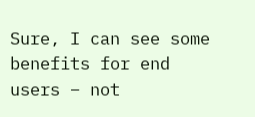Sure, I can see some benefits for end users – not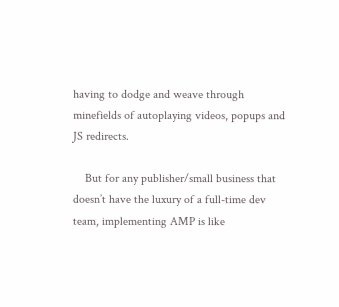having to dodge and weave through minefields of autoplaying videos, popups and JS redirects.

    But for any publisher/small business that doesn’t have the luxury of a full-time dev team, implementing AMP is like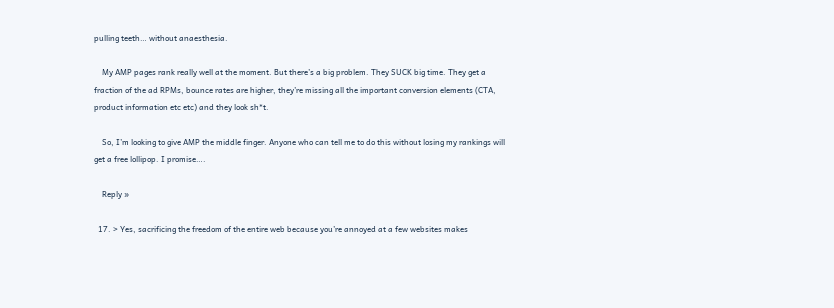pulling teeth… without anaesthesia.

    My AMP pages rank really well at the moment. But there’s a big problem. They SUCK big time. They get a fraction of the ad RPMs, bounce rates are higher, they’re missing all the important conversion elements (CTA, product information etc etc) and they look sh*t.

    So, I’m looking to give AMP the middle finger. Anyone who can tell me to do this without losing my rankings will get a free lollipop. I promise….

    Reply »

  17. > Yes, sacrificing the freedom of the entire web because you’re annoyed at a few websites makes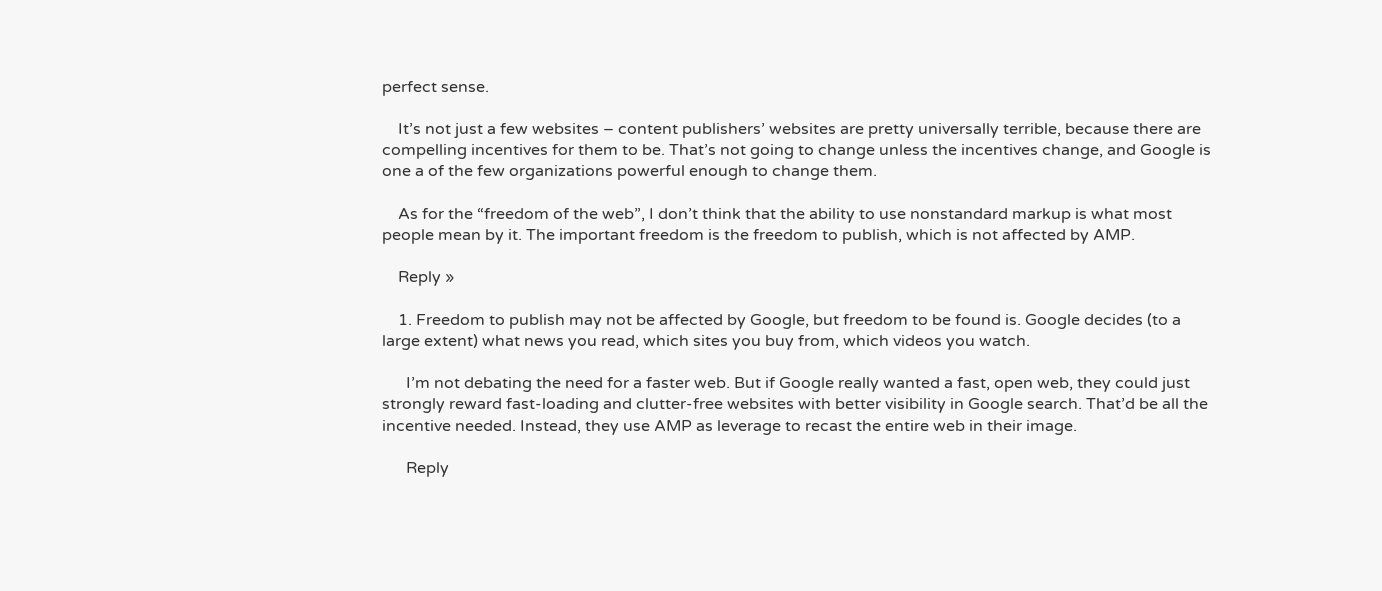perfect sense.

    It’s not just a few websites – content publishers’ websites are pretty universally terrible, because there are compelling incentives for them to be. That’s not going to change unless the incentives change, and Google is one a of the few organizations powerful enough to change them.

    As for the “freedom of the web”, I don’t think that the ability to use nonstandard markup is what most people mean by it. The important freedom is the freedom to publish, which is not affected by AMP.

    Reply »

    1. Freedom to publish may not be affected by Google, but freedom to be found is. Google decides (to a large extent) what news you read, which sites you buy from, which videos you watch.

      I’m not debating the need for a faster web. But if Google really wanted a fast, open web, they could just strongly reward fast-loading and clutter-free websites with better visibility in Google search. That’d be all the incentive needed. Instead, they use AMP as leverage to recast the entire web in their image.

      Reply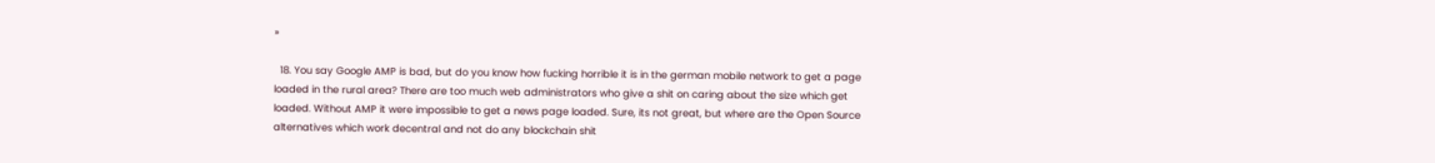»

  18. You say Google AMP is bad, but do you know how fucking horrible it is in the german mobile network to get a page loaded in the rural area? There are too much web administrators who give a shit on caring about the size which get loaded. Without AMP it were impossible to get a news page loaded. Sure, its not great, but where are the Open Source alternatives which work decentral and not do any blockchain shit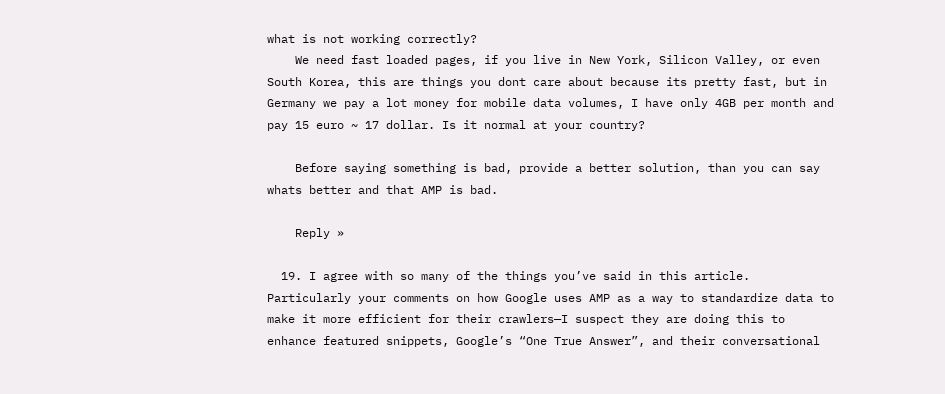what is not working correctly?
    We need fast loaded pages, if you live in New York, Silicon Valley, or even South Korea, this are things you dont care about because its pretty fast, but in Germany we pay a lot money for mobile data volumes, I have only 4GB per month and pay 15 euro ~ 17 dollar. Is it normal at your country?

    Before saying something is bad, provide a better solution, than you can say whats better and that AMP is bad.

    Reply »

  19. I agree with so many of the things you’ve said in this article. Particularly your comments on how Google uses AMP as a way to standardize data to make it more efficient for their crawlers—I suspect they are doing this to enhance featured snippets, Google’s “One True Answer”, and their conversational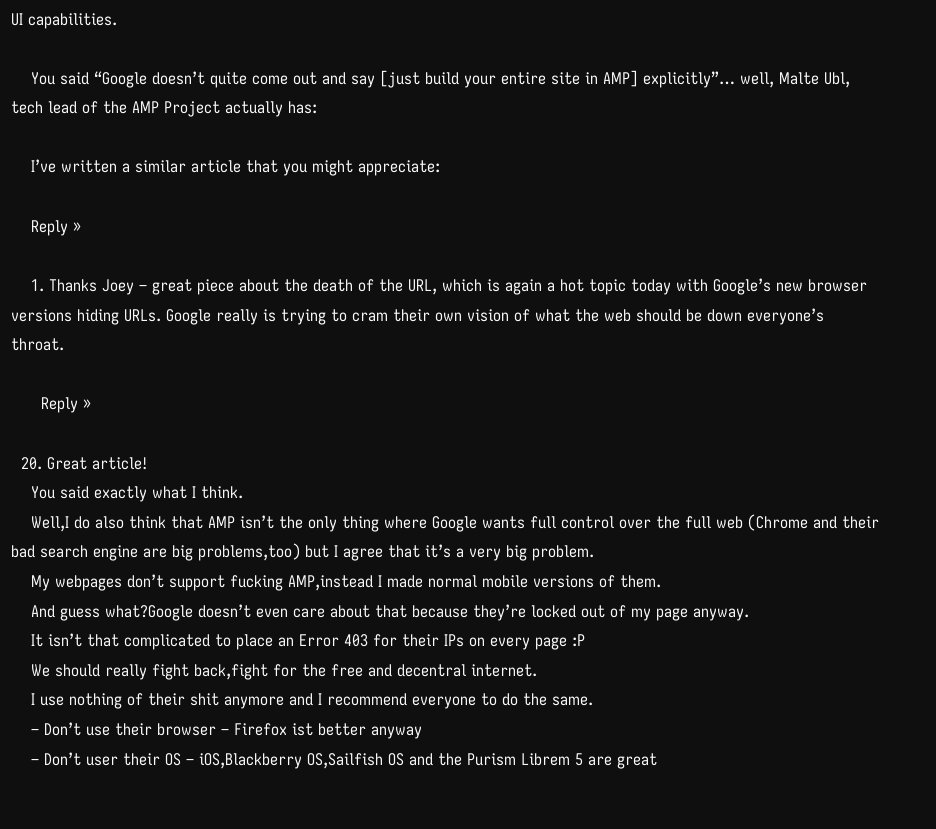UI capabilities.

    You said “Google doesn’t quite come out and say [just build your entire site in AMP] explicitly”… well, Malte Ubl, tech lead of the AMP Project actually has:

    I’ve written a similar article that you might appreciate:

    Reply »

    1. Thanks Joey – great piece about the death of the URL, which is again a hot topic today with Google’s new browser versions hiding URLs. Google really is trying to cram their own vision of what the web should be down everyone’s throat.

      Reply »

  20. Great article!
    You said exactly what I think.
    Well,I do also think that AMP isn’t the only thing where Google wants full control over the full web (Chrome and their bad search engine are big problems,too) but I agree that it’s a very big problem.
    My webpages don’t support fucking AMP,instead I made normal mobile versions of them.
    And guess what?Google doesn’t even care about that because they’re locked out of my page anyway.
    It isn’t that complicated to place an Error 403 for their IPs on every page :P
    We should really fight back,fight for the free and decentral internet.
    I use nothing of their shit anymore and I recommend everyone to do the same.
    – Don’t use their browser – Firefox ist better anyway
    – Don’t user their OS – iOS,Blackberry OS,Sailfish OS and the Purism Librem 5 are great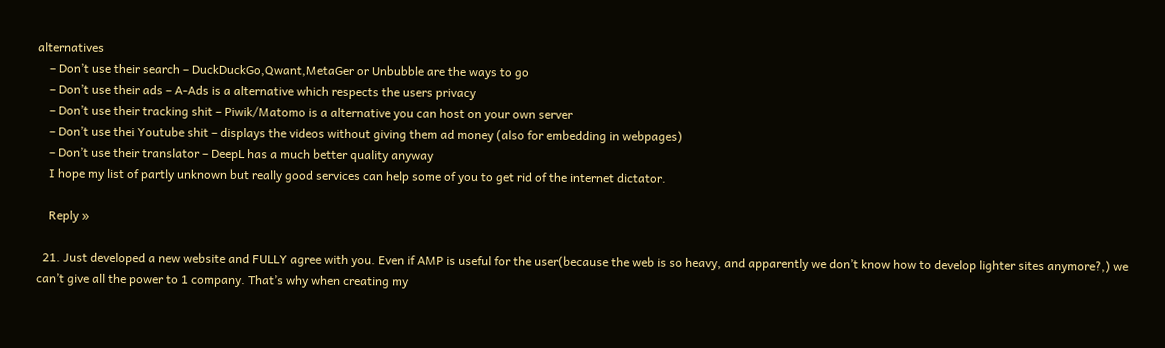alternatives
    – Don’t use their search – DuckDuckGo,Qwant,MetaGer or Unbubble are the ways to go
    – Don’t use their ads – A-Ads is a alternative which respects the users privacy
    – Don’t use their tracking shit – Piwik/Matomo is a alternative you can host on your own server
    – Don’t use thei Youtube shit – displays the videos without giving them ad money (also for embedding in webpages)
    – Don’t use their translator – DeepL has a much better quality anyway
    I hope my list of partly unknown but really good services can help some of you to get rid of the internet dictator.

    Reply »

  21. Just developed a new website and FULLY agree with you. Even if AMP is useful for the user(because the web is so heavy, and apparently we don’t know how to develop lighter sites anymore?,) we can’t give all the power to 1 company. That’s why when creating my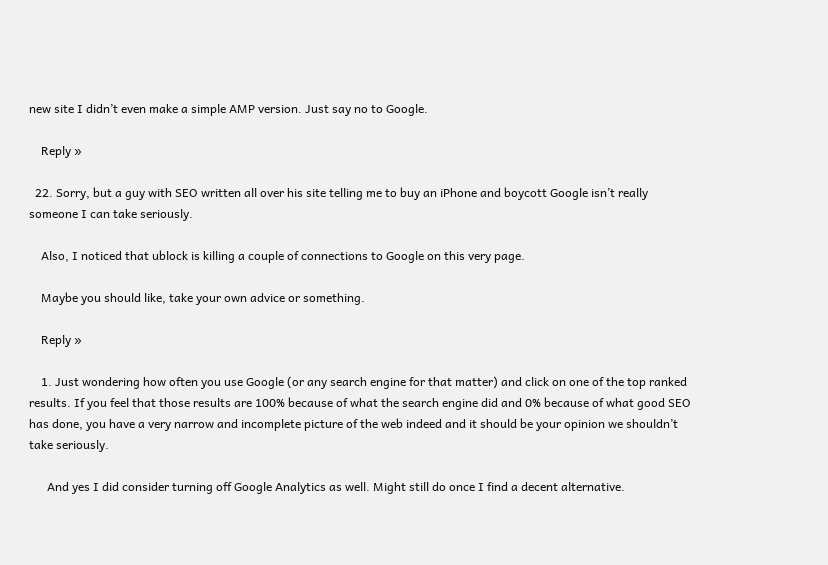new site I didn’t even make a simple AMP version. Just say no to Google.

    Reply »

  22. Sorry, but a guy with SEO written all over his site telling me to buy an iPhone and boycott Google isn’t really someone I can take seriously.

    Also, I noticed that ublock is killing a couple of connections to Google on this very page.

    Maybe you should like, take your own advice or something.

    Reply »

    1. Just wondering how often you use Google (or any search engine for that matter) and click on one of the top ranked results. If you feel that those results are 100% because of what the search engine did and 0% because of what good SEO has done, you have a very narrow and incomplete picture of the web indeed and it should be your opinion we shouldn’t take seriously.

      And yes I did consider turning off Google Analytics as well. Might still do once I find a decent alternative.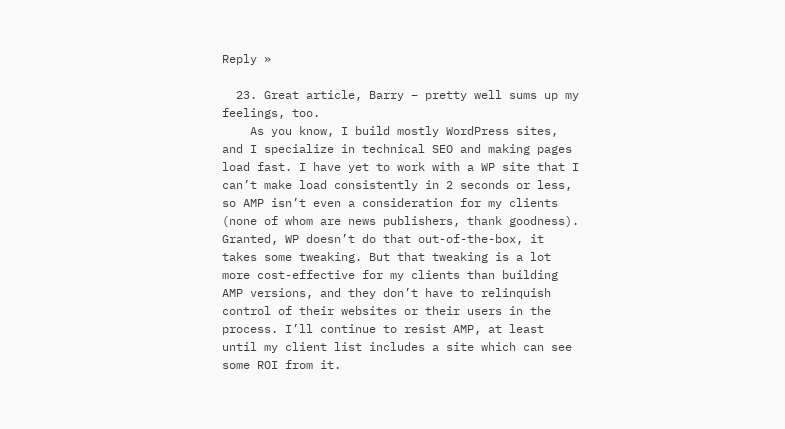Reply »

  23. Great article, Barry – pretty well sums up my feelings, too.
    As you know, I build mostly WordPress sites, and I specialize in technical SEO and making pages load fast. I have yet to work with a WP site that I can’t make load consistently in 2 seconds or less, so AMP isn’t even a consideration for my clients (none of whom are news publishers, thank goodness). Granted, WP doesn’t do that out-of-the-box, it takes some tweaking. But that tweaking is a lot more cost-effective for my clients than building AMP versions, and they don’t have to relinquish control of their websites or their users in the process. I’ll continue to resist AMP, at least until my client list includes a site which can see some ROI from it.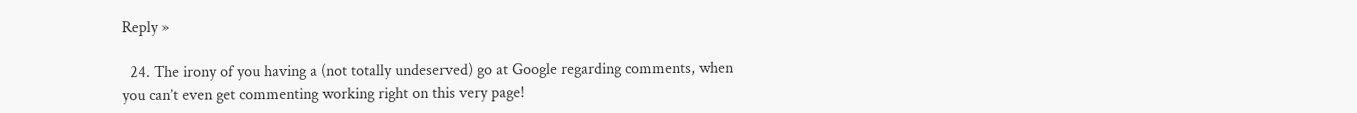Reply »

  24. The irony of you having a (not totally undeserved) go at Google regarding comments, when you can’t even get commenting working right on this very page!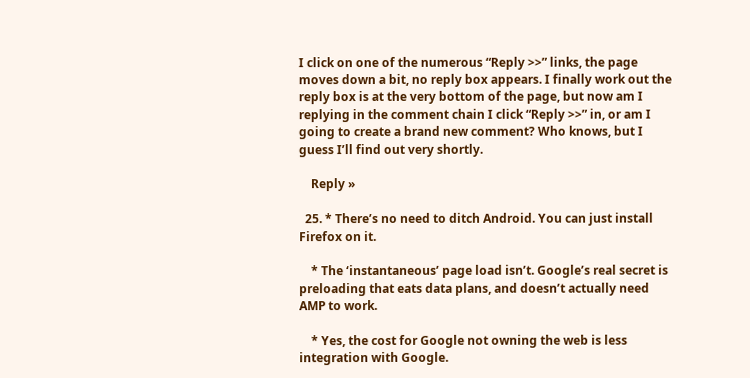I click on one of the numerous “Reply >>” links, the page moves down a bit, no reply box appears. I finally work out the reply box is at the very bottom of the page, but now am I replying in the comment chain I click “Reply >>” in, or am I going to create a brand new comment? Who knows, but I guess I’ll find out very shortly.

    Reply »

  25. * There’s no need to ditch Android. You can just install Firefox on it.

    * The ‘instantaneous’ page load isn’t. Google’s real secret is preloading that eats data plans, and doesn’t actually need AMP to work.

    * Yes, the cost for Google not owning the web is less integration with Google.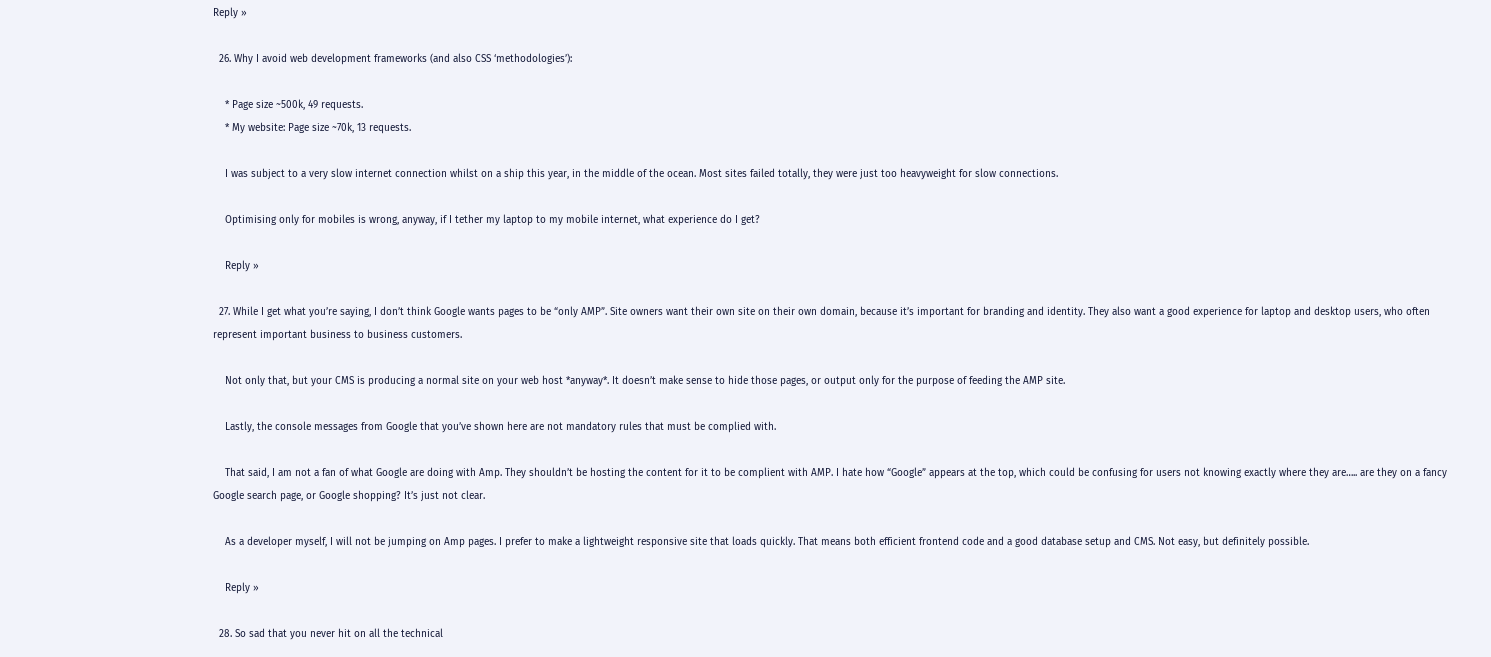Reply »

  26. Why I avoid web development frameworks (and also CSS ‘methodologies’):

    * Page size ~500k, 49 requests.
    * My website: Page size ~70k, 13 requests.

    I was subject to a very slow internet connection whilst on a ship this year, in the middle of the ocean. Most sites failed totally, they were just too heavyweight for slow connections.

    Optimising only for mobiles is wrong, anyway, if I tether my laptop to my mobile internet, what experience do I get?

    Reply »

  27. While I get what you’re saying, I don’t think Google wants pages to be “only AMP”. Site owners want their own site on their own domain, because it’s important for branding and identity. They also want a good experience for laptop and desktop users, who often represent important business to business customers.

    Not only that, but your CMS is producing a normal site on your web host *anyway*. It doesn’t make sense to hide those pages, or output only for the purpose of feeding the AMP site.

    Lastly, the console messages from Google that you’ve shown here are not mandatory rules that must be complied with.

    That said, I am not a fan of what Google are doing with Amp. They shouldn’t be hosting the content for it to be complient with AMP. I hate how “Google” appears at the top, which could be confusing for users not knowing exactly where they are….. are they on a fancy Google search page, or Google shopping? It’s just not clear.

    As a developer myself, I will not be jumping on Amp pages. I prefer to make a lightweight responsive site that loads quickly. That means both efficient frontend code and a good database setup and CMS. Not easy, but definitely possible.

    Reply »

  28. So sad that you never hit on all the technical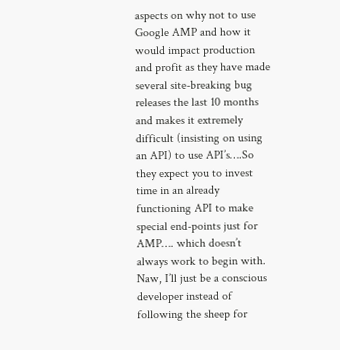aspects on why not to use Google AMP and how it would impact production and profit as they have made several site-breaking bug releases the last 10 months and makes it extremely difficult (insisting on using an API) to use API’s….So they expect you to invest time in an already functioning API to make special end-points just for AMP…. which doesn’t always work to begin with. Naw, I’ll just be a conscious developer instead of following the sheep for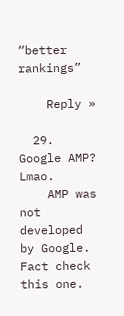“better rankings”

    Reply »

  29. Google AMP? Lmao.
    AMP was not developed by Google. Fact check this one.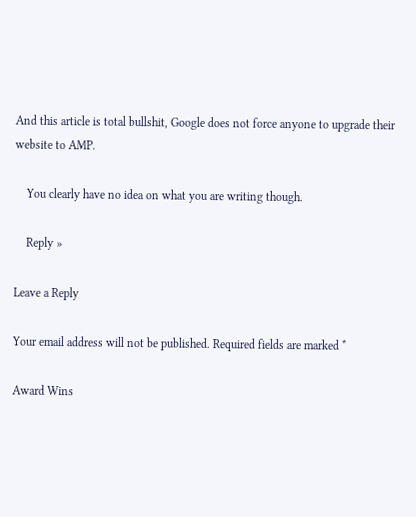And this article is total bullshit, Google does not force anyone to upgrade their website to AMP.

    You clearly have no idea on what you are writing though.

    Reply »

Leave a Reply

Your email address will not be published. Required fields are marked *

Award Wins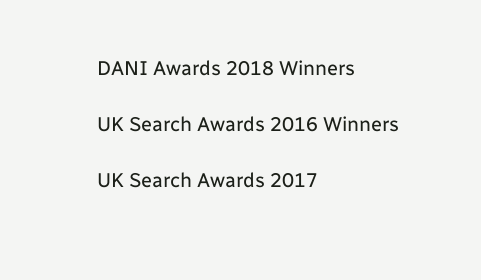DANI Awards 2018 Winners

UK Search Awards 2016 Winners

UK Search Awards 2017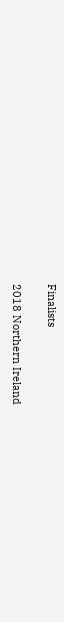Finalists

2018 Northern Ireland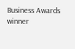Business Awards winner